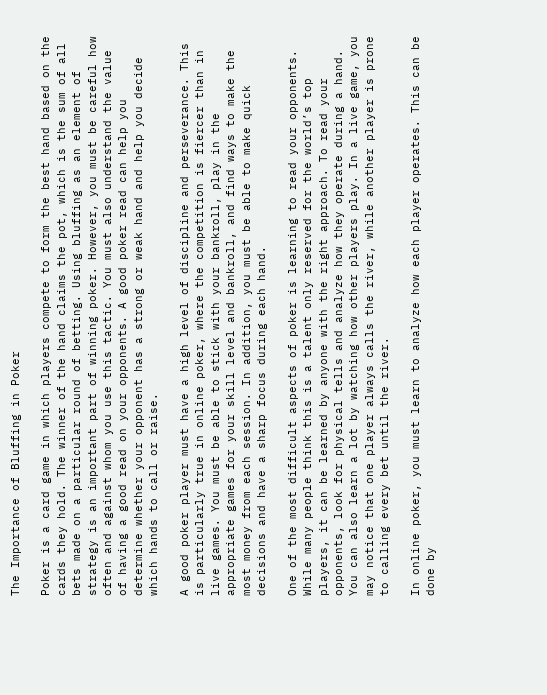The Importance of Bluffing in Poker

Poker is a card game in which players compete to form the best hand based on the cards they hold. The winner of the hand claims the pot, which is the sum of all bets made on a particular round of betting. Using bluffing as an element of strategy is an important part of winning poker. However, you must be careful how often and against whom you use this tactic. You must also understand the value of having a good read on your opponents. A good poker read can help you determine whether your opponent has a strong or weak hand and help you decide which hands to call or raise.

A good poker player must have a high level of discipline and perseverance. This is particularly true in online poker, where the competition is fiercer than in live games. You must be able to stick with your bankroll, play in the appropriate games for your skill level and bankroll, and find ways to make the most money from each session. In addition, you must be able to make quick decisions and have a sharp focus during each hand.

One of the most difficult aspects of poker is learning to read your opponents. While many people think this is a talent only reserved for the world’s top players, it can be learned by anyone with the right approach. To read your opponents, look for physical tells and analyze how they operate during a hand. You can also learn a lot by watching how other players play. In a live game, you may notice that one player always calls the river, while another player is prone to calling every bet until the river.

In online poker, you must learn to analyze how each player operates. This can be done by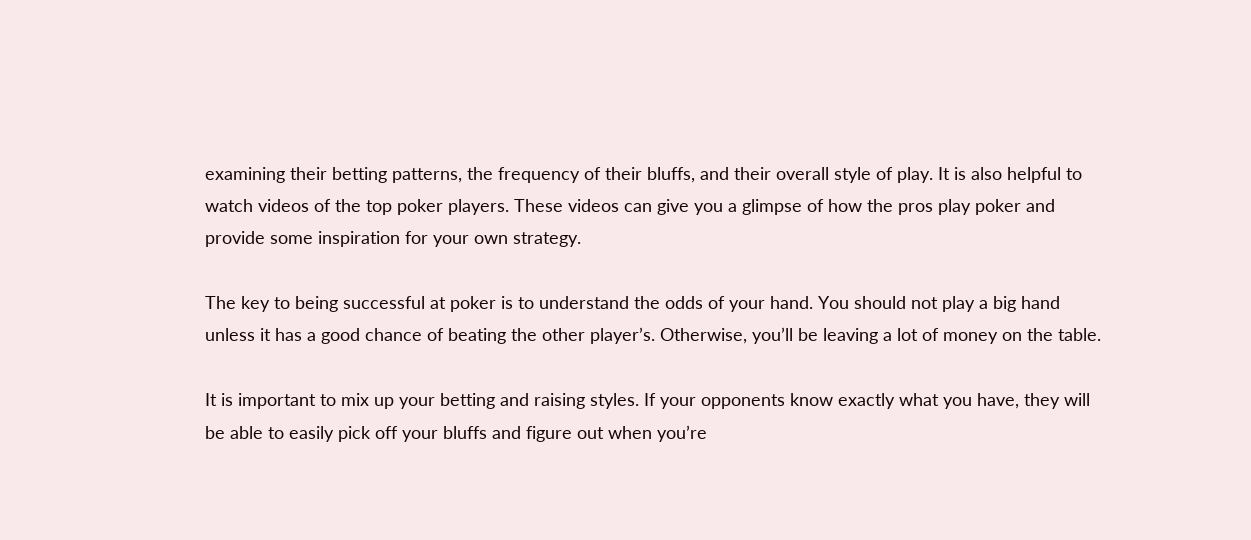examining their betting patterns, the frequency of their bluffs, and their overall style of play. It is also helpful to watch videos of the top poker players. These videos can give you a glimpse of how the pros play poker and provide some inspiration for your own strategy.

The key to being successful at poker is to understand the odds of your hand. You should not play a big hand unless it has a good chance of beating the other player’s. Otherwise, you’ll be leaving a lot of money on the table.

It is important to mix up your betting and raising styles. If your opponents know exactly what you have, they will be able to easily pick off your bluffs and figure out when you’re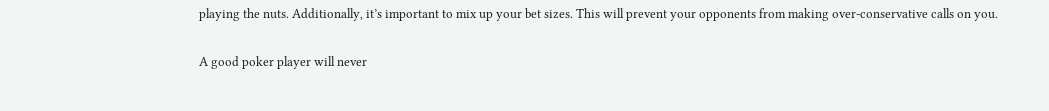playing the nuts. Additionally, it’s important to mix up your bet sizes. This will prevent your opponents from making over-conservative calls on you.

A good poker player will never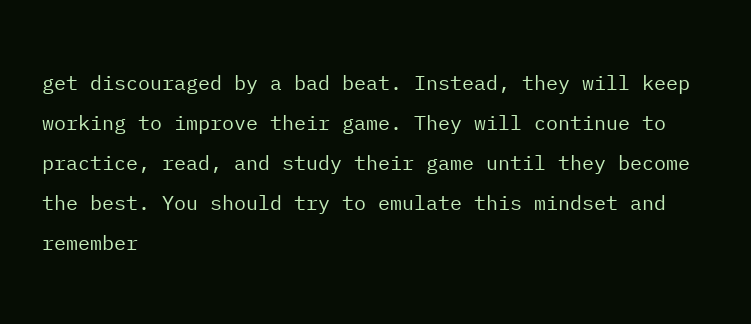get discouraged by a bad beat. Instead, they will keep working to improve their game. They will continue to practice, read, and study their game until they become the best. You should try to emulate this mindset and remember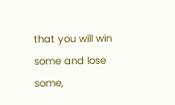that you will win some and lose some,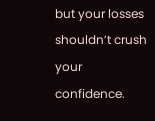but your losses shouldn’t crush your confidence.